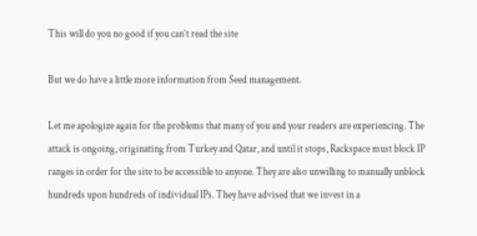This will do you no good if you can’t read the site

But we do have a little more information from Seed management.

Let me apologize again for the problems that many of you and your readers are experiencing. The attack is ongoing, originating from Turkey and Qatar, and until it stops, Rackspace must block IP ranges in order for the site to be accessible to anyone. They are also unwilling to manually unblock hundreds upon hundreds of individual IPs. They have advised that we invest in a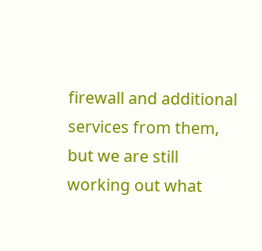firewall and additional services from them, but we are still working out what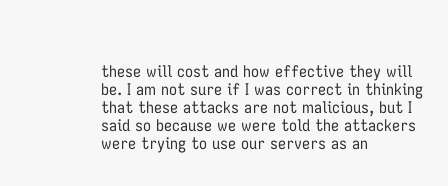these will cost and how effective they will be. I am not sure if I was correct in thinking that these attacks are not malicious, but I said so because we were told the attackers were trying to use our servers as an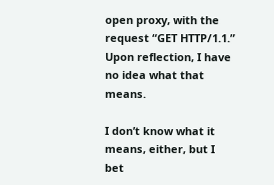open proxy, with the request “GET HTTP/1.1.” Upon reflection, I have no idea what that means.

I don’t know what it means, either, but I bet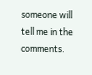someone will tell me in the comments.